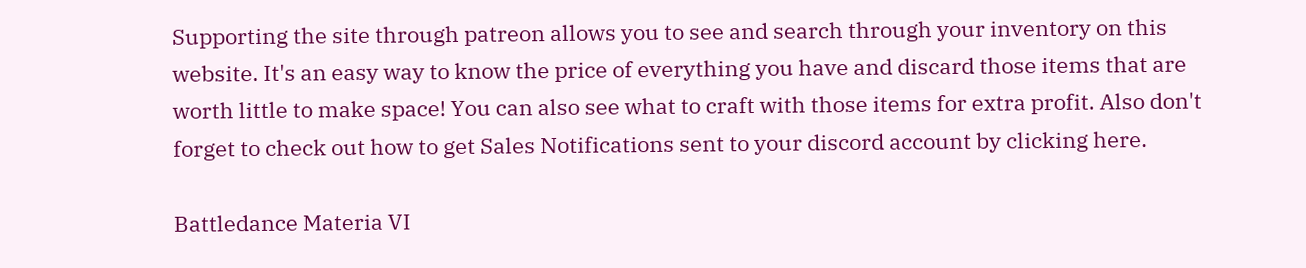Supporting the site through patreon allows you to see and search through your inventory on this website. It's an easy way to know the price of everything you have and discard those items that are worth little to make space! You can also see what to craft with those items for extra profit. Also don't forget to check out how to get Sales Notifications sent to your discord account by clicking here.

Battledance Materia VI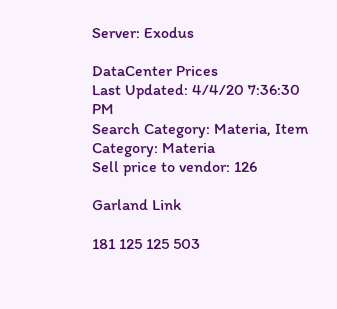Server: Exodus

DataCenter Prices
Last Updated: 4/4/20 7:36:30 PM
Search Category: Materia, Item Category: Materia
Sell price to vendor: 126

Garland Link

181 125 125 503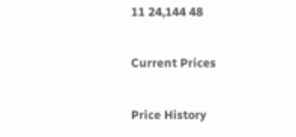11 24,144 48

Current Prices

Price History